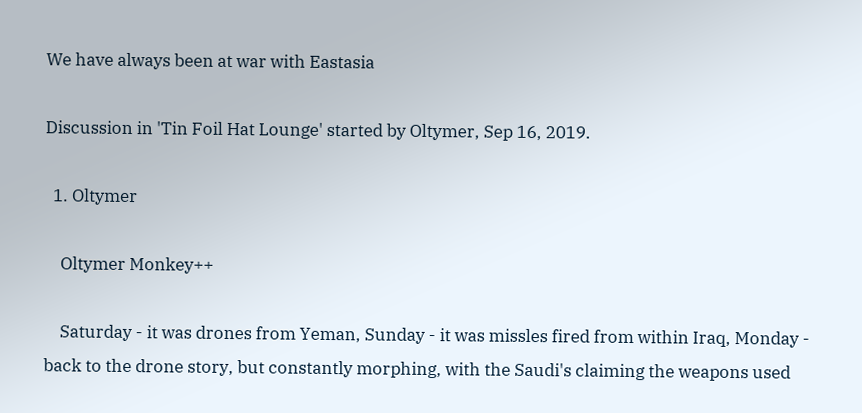We have always been at war with Eastasia

Discussion in 'Tin Foil Hat Lounge' started by Oltymer, Sep 16, 2019.

  1. Oltymer

    Oltymer Monkey++

    Saturday - it was drones from Yeman, Sunday - it was missles fired from within Iraq, Monday - back to the drone story, but constantly morphing, with the Saudi's claiming the weapons used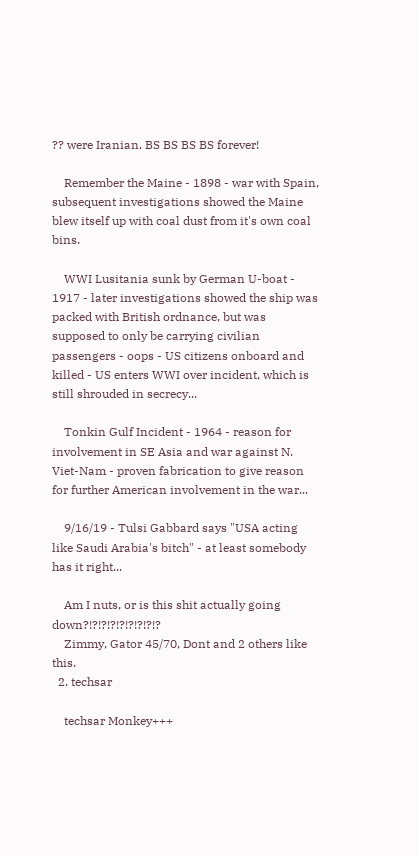?? were Iranian. BS BS BS BS forever!

    Remember the Maine - 1898 - war with Spain, subsequent investigations showed the Maine blew itself up with coal dust from it's own coal bins.

    WWI Lusitania sunk by German U-boat - 1917 - later investigations showed the ship was packed with British ordnance, but was supposed to only be carrying civilian passengers - oops - US citizens onboard and killed - US enters WWI over incident, which is still shrouded in secrecy...

    Tonkin Gulf Incident - 1964 - reason for involvement in SE Asia and war against N. Viet-Nam - proven fabrication to give reason for further American involvement in the war...

    9/16/19 - Tulsi Gabbard says "USA acting like Saudi Arabia's bitch" - at least somebody has it right...

    Am I nuts, or is this shit actually going down?!?!?!?!?!?!?!?!?
    Zimmy, Gator 45/70, Dont and 2 others like this.
  2. techsar

    techsar Monkey+++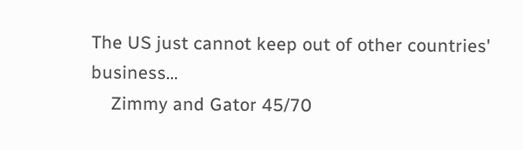The US just cannot keep out of other countries' business...
    Zimmy and Gator 45/70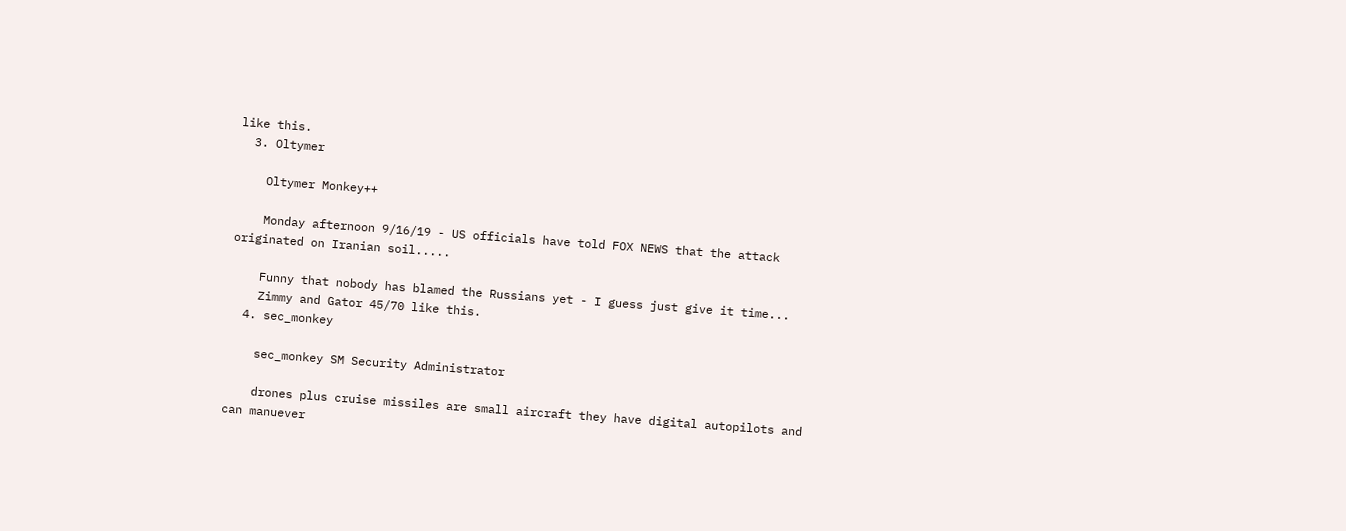like this.
  3. Oltymer

    Oltymer Monkey++

    Monday afternoon 9/16/19 - US officials have told FOX NEWS that the attack originated on Iranian soil.....

    Funny that nobody has blamed the Russians yet - I guess just give it time...
    Zimmy and Gator 45/70 like this.
  4. sec_monkey

    sec_monkey SM Security Administrator

    drones plus cruise missiles are small aircraft they have digital autopilots and can manuever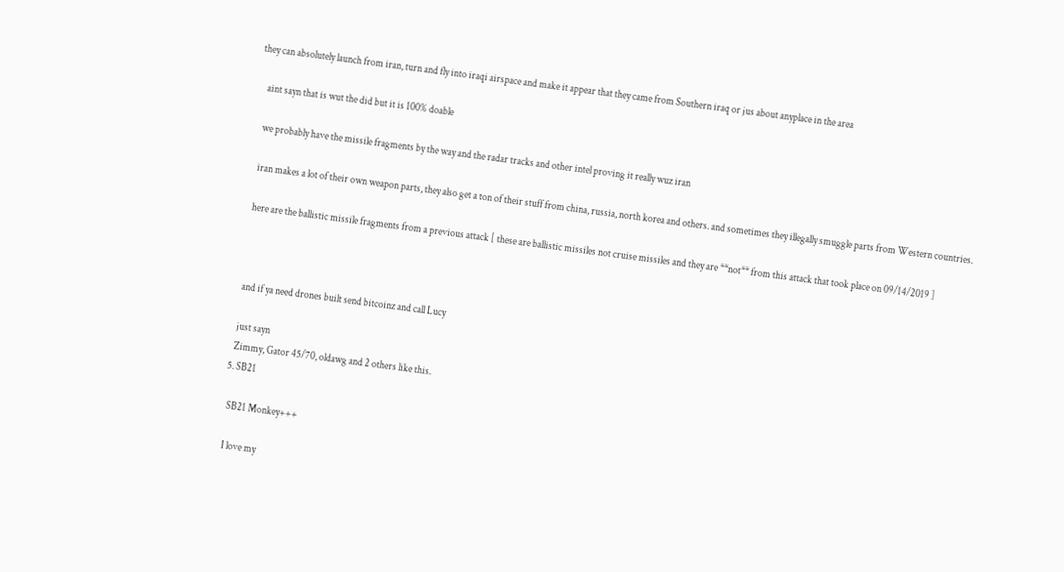they can absolutely launch from iran, turn and fly into iraqi airspace and make it appear that they came from Southern iraq or jus about anyplace in the area

    aint sayn that is wut the did but it is 100% doable

    we probably have the missile fragments by the way and the radar tracks and other intel proving it really wuz iran

    iran makes a lot of their own weapon parts, they also get a ton of their stuff from china, russia, north korea and others. and sometimes they illegally smuggle parts from Western countries.

    here are the ballistic missile fragments from a previous attack [ these are ballistic missiles not cruise missiles and they are **not** from this attack that took place on 09/14/2019 ]



    and if ya need drones built send bitcoinz and call Lucy

    just sayn
    Zimmy, Gator 45/70, oldawg and 2 others like this.
  5. SB21

    SB21 Monkey+++

    I love my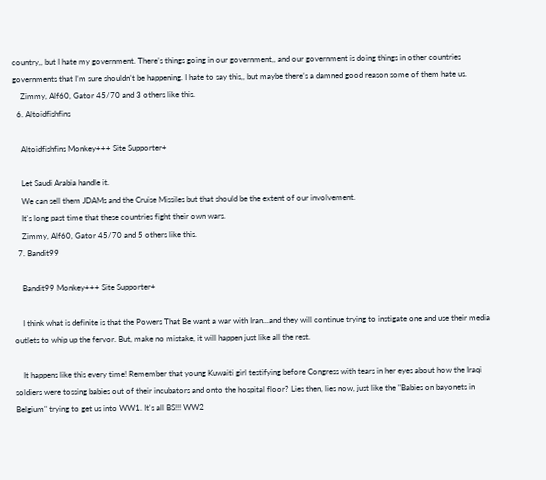country,, but I hate my government. There’s things going in our government,, and our government is doing things in other countries governments that I’m sure shouldn’t be happening. I hate to say this,, but maybe there’s a damned good reason some of them hate us.
    Zimmy, Alf60, Gator 45/70 and 3 others like this.
  6. Altoidfishfins

    Altoidfishfins Monkey+++ Site Supporter+

    Let Saudi Arabia handle it.
    We can sell them JDAMs and the Cruise Missiles but that should be the extent of our involvement.
    It's long past time that these countries fight their own wars.
    Zimmy, Alf60, Gator 45/70 and 5 others like this.
  7. Bandit99

    Bandit99 Monkey+++ Site Supporter+

    I think what is definite is that the Powers That Be want a war with Iran...and they will continue trying to instigate one and use their media outlets to whip up the fervor. But, make no mistake, it will happen just like all the rest.

    It happens like this every time! Remember that young Kuwaiti girl testifying before Congress with tears in her eyes about how the Iraqi soldiers were tossing babies out of their incubators and onto the hospital floor? Lies then, lies now, just like the "Babies on bayonets in Belgium" trying to get us into WW1. It's all BS!!! WW2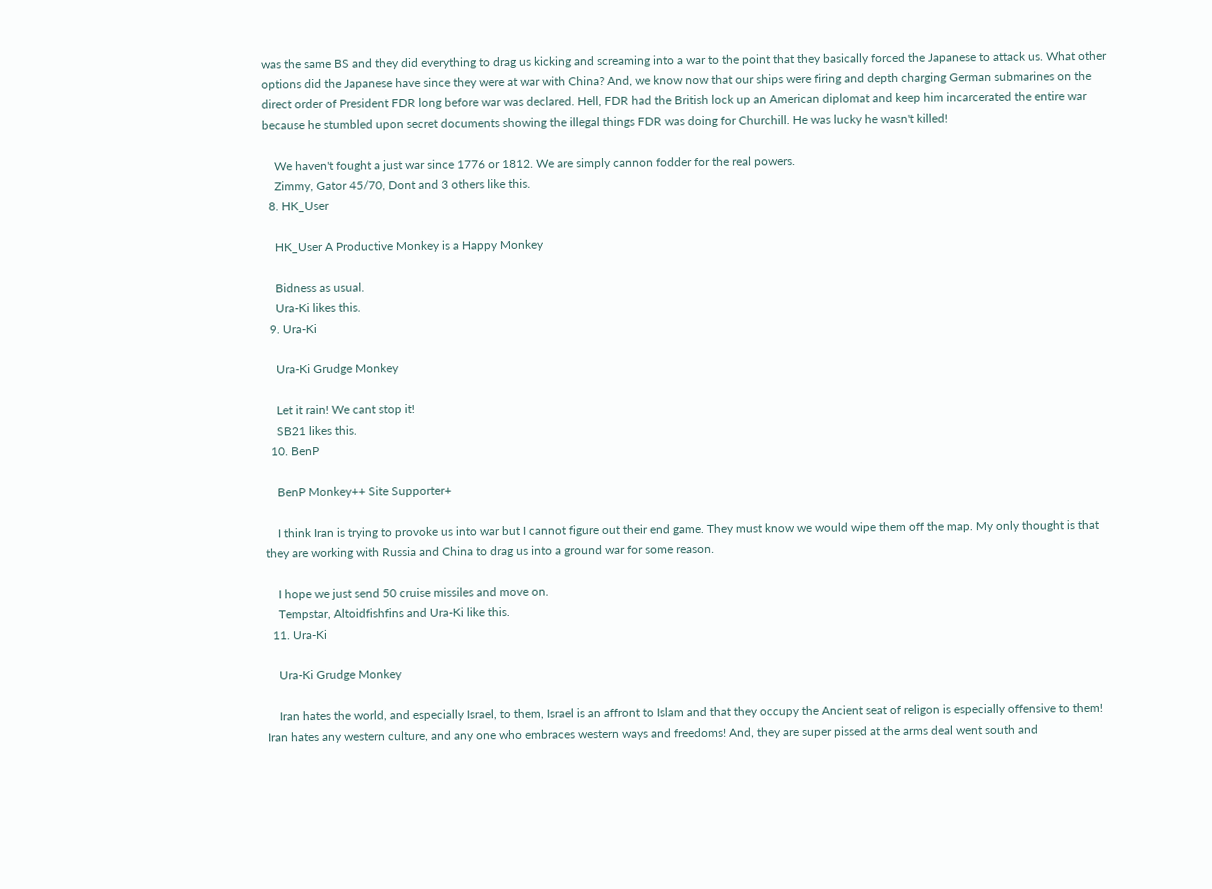was the same BS and they did everything to drag us kicking and screaming into a war to the point that they basically forced the Japanese to attack us. What other options did the Japanese have since they were at war with China? And, we know now that our ships were firing and depth charging German submarines on the direct order of President FDR long before war was declared. Hell, FDR had the British lock up an American diplomat and keep him incarcerated the entire war because he stumbled upon secret documents showing the illegal things FDR was doing for Churchill. He was lucky he wasn't killed!

    We haven't fought a just war since 1776 or 1812. We are simply cannon fodder for the real powers.
    Zimmy, Gator 45/70, Dont and 3 others like this.
  8. HK_User

    HK_User A Productive Monkey is a Happy Monkey

    Bidness as usual.
    Ura-Ki likes this.
  9. Ura-Ki

    Ura-Ki Grudge Monkey

    Let it rain! We cant stop it!
    SB21 likes this.
  10. BenP

    BenP Monkey++ Site Supporter+

    I think Iran is trying to provoke us into war but I cannot figure out their end game. They must know we would wipe them off the map. My only thought is that they are working with Russia and China to drag us into a ground war for some reason.

    I hope we just send 50 cruise missiles and move on.
    Tempstar, Altoidfishfins and Ura-Ki like this.
  11. Ura-Ki

    Ura-Ki Grudge Monkey

    Iran hates the world, and especially Israel, to them, Israel is an affront to Islam and that they occupy the Ancient seat of religon is especially offensive to them! Iran hates any western culture, and any one who embraces western ways and freedoms! And, they are super pissed at the arms deal went south and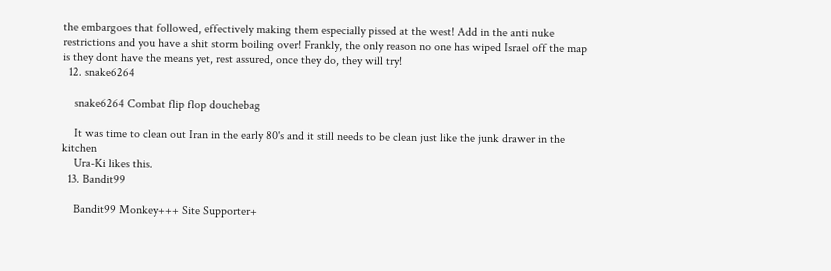the embargoes that followed, effectively making them especially pissed at the west! Add in the anti nuke restrictions and you have a shit storm boiling over! Frankly, the only reason no one has wiped Israel off the map is they dont have the means yet, rest assured, once they do, they will try!
  12. snake6264

    snake6264 Combat flip flop douchebag

    It was time to clean out Iran in the early 80's and it still needs to be clean just like the junk drawer in the kitchen
    Ura-Ki likes this.
  13. Bandit99

    Bandit99 Monkey+++ Site Supporter+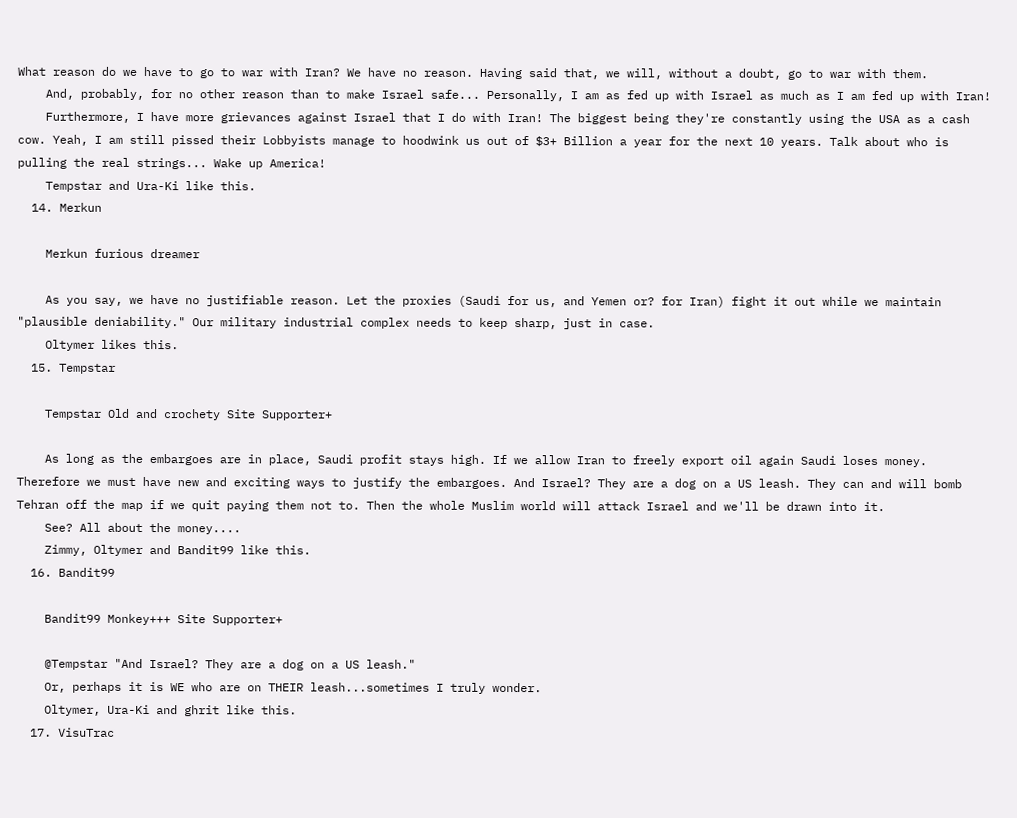What reason do we have to go to war with Iran? We have no reason. Having said that, we will, without a doubt, go to war with them.
    And, probably, for no other reason than to make Israel safe... Personally, I am as fed up with Israel as much as I am fed up with Iran!
    Furthermore, I have more grievances against Israel that I do with Iran! The biggest being they're constantly using the USA as a cash cow. Yeah, I am still pissed their Lobbyists manage to hoodwink us out of $3+ Billion a year for the next 10 years. Talk about who is pulling the real strings... Wake up America!
    Tempstar and Ura-Ki like this.
  14. Merkun

    Merkun furious dreamer

    As you say, we have no justifiable reason. Let the proxies (Saudi for us, and Yemen or? for Iran) fight it out while we maintain "plausible deniability." Our military industrial complex needs to keep sharp, just in case.
    Oltymer likes this.
  15. Tempstar

    Tempstar Old and crochety Site Supporter+

    As long as the embargoes are in place, Saudi profit stays high. If we allow Iran to freely export oil again Saudi loses money. Therefore we must have new and exciting ways to justify the embargoes. And Israel? They are a dog on a US leash. They can and will bomb Tehran off the map if we quit paying them not to. Then the whole Muslim world will attack Israel and we'll be drawn into it.
    See? All about the money....
    Zimmy, Oltymer and Bandit99 like this.
  16. Bandit99

    Bandit99 Monkey+++ Site Supporter+

    @Tempstar "And Israel? They are a dog on a US leash."
    Or, perhaps it is WE who are on THEIR leash...sometimes I truly wonder.
    Oltymer, Ura-Ki and ghrit like this.
  17. VisuTrac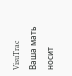VisuTrac Ваша мать носит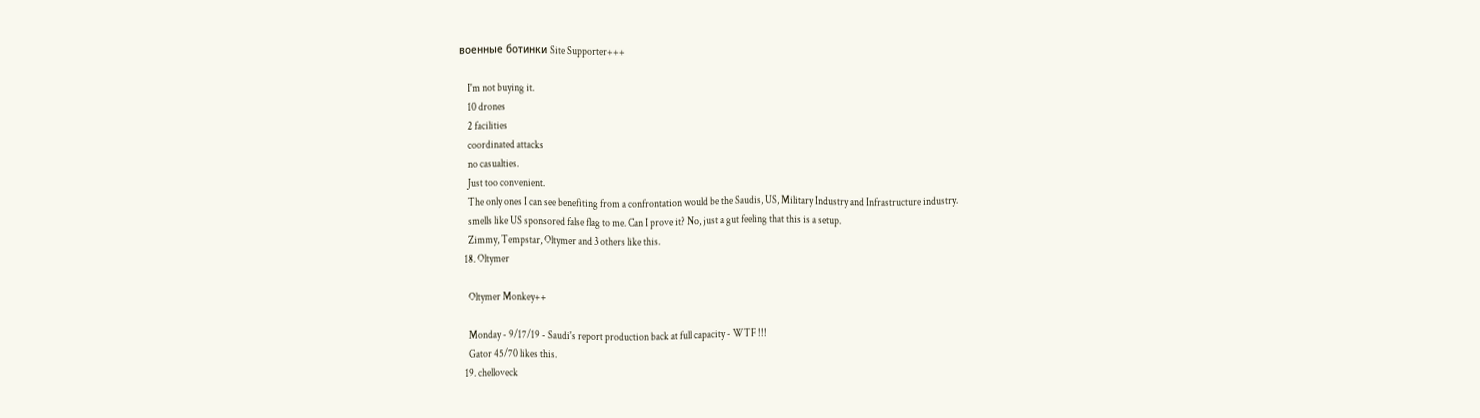военные ботинки Site Supporter+++

    I'm not buying it.
    10 drones
    2 facilities
    coordinated attacks
    no casualties.
    Just too convenient.
    The only ones I can see benefiting from a confrontation would be the Saudis, US, Military Industry and Infrastructure industry.
    smells like US sponsored false flag to me. Can I prove it? No, just a gut feeling that this is a setup.
    Zimmy, Tempstar, Oltymer and 3 others like this.
  18. Oltymer

    Oltymer Monkey++

    Monday - 9/17/19 - Saudi's report production back at full capacity - WTF !!!
    Gator 45/70 likes this.
  19. chelloveck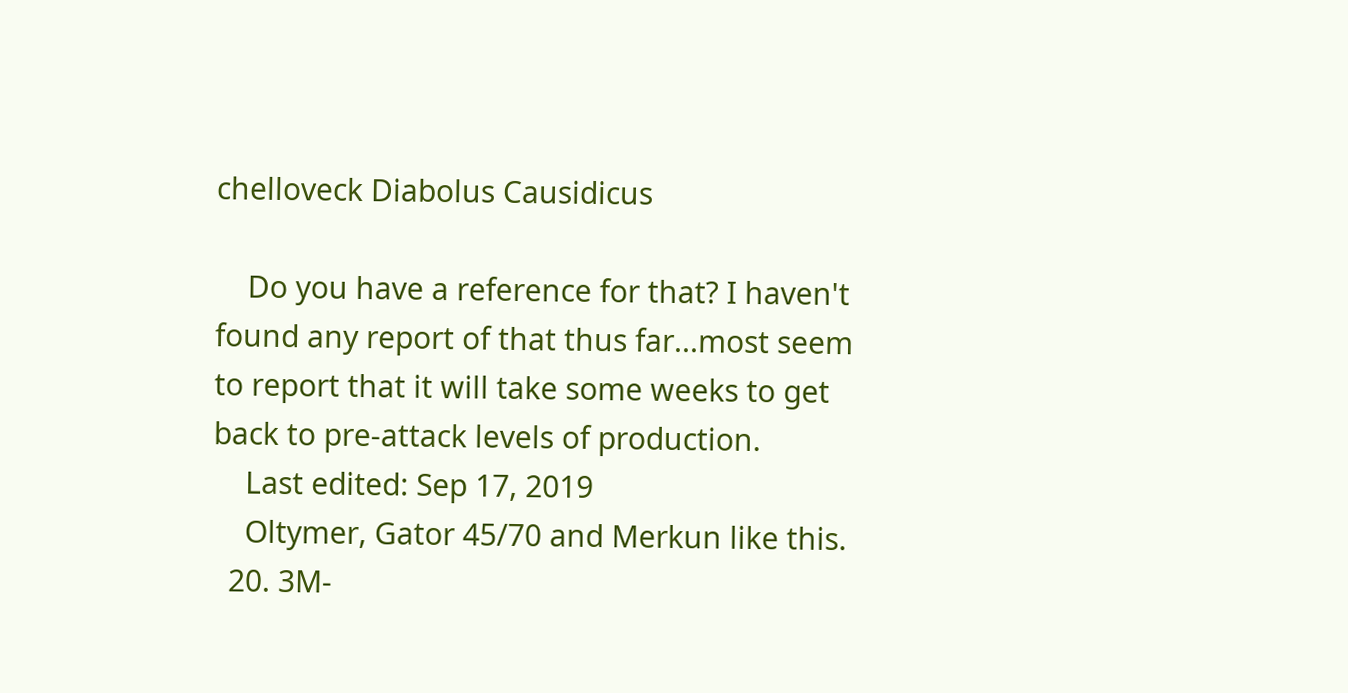chelloveck Diabolus Causidicus

    Do you have a reference for that? I haven't found any report of that thus far...most seem to report that it will take some weeks to get back to pre-attack levels of production.
    Last edited: Sep 17, 2019
    Oltymer, Gator 45/70 and Merkun like this.
  20. 3M-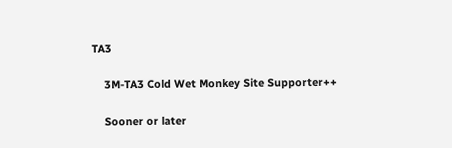TA3

    3M-TA3 Cold Wet Monkey Site Supporter++

    Sooner or later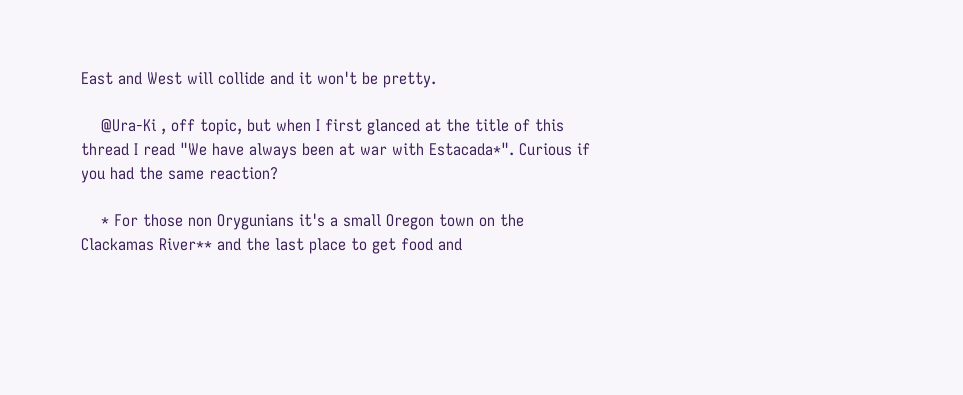East and West will collide and it won't be pretty.

    @Ura-Ki , off topic, but when I first glanced at the title of this thread I read "We have always been at war with Estacada*". Curious if you had the same reaction?

    * For those non Orygunians it's a small Oregon town on the Clackamas River** and the last place to get food and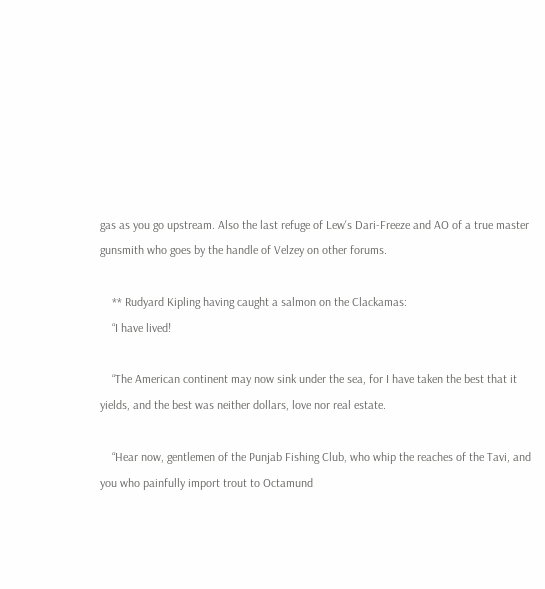gas as you go upstream. Also the last refuge of Lew's Dari-Freeze and AO of a true master gunsmith who goes by the handle of Velzey on other forums.

    ** Rudyard Kipling having caught a salmon on the Clackamas:
    “I have lived!

    “The American continent may now sink under the sea, for I have taken the best that it yields, and the best was neither dollars, love nor real estate.

    “Hear now, gentlemen of the Punjab Fishing Club, who whip the reaches of the Tavi, and you who painfully import trout to Octamund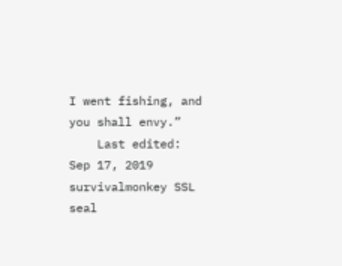I went fishing, and you shall envy.”
    Last edited: Sep 17, 2019
survivalmonkey SSL seal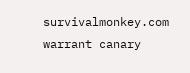survivalmonkey.com warrant canary